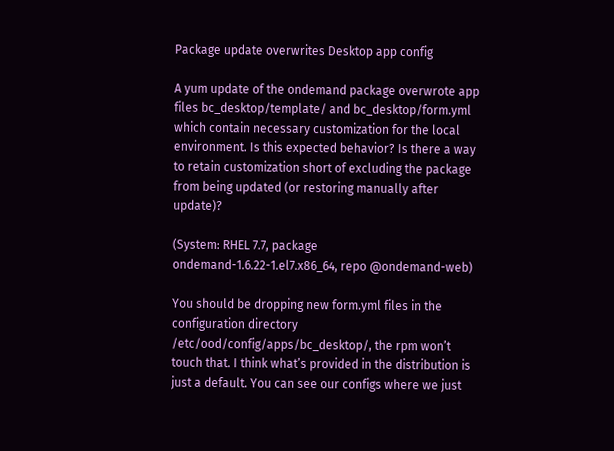Package update overwrites Desktop app config

A yum update of the ondemand package overwrote app files bc_desktop/template/ and bc_desktop/form.yml which contain necessary customization for the local environment. Is this expected behavior? Is there a way to retain customization short of excluding the package from being updated (or restoring manually after update)?

(System: RHEL 7.7, package ondemand-1.6.22-1.el7.x86_64, repo @ondemand-web)

You should be dropping new form.yml files in the configuration directory /etc/ood/config/apps/bc_desktop/, the rpm won’t touch that. I think what’s provided in the distribution is just a default. You can see our configs where we just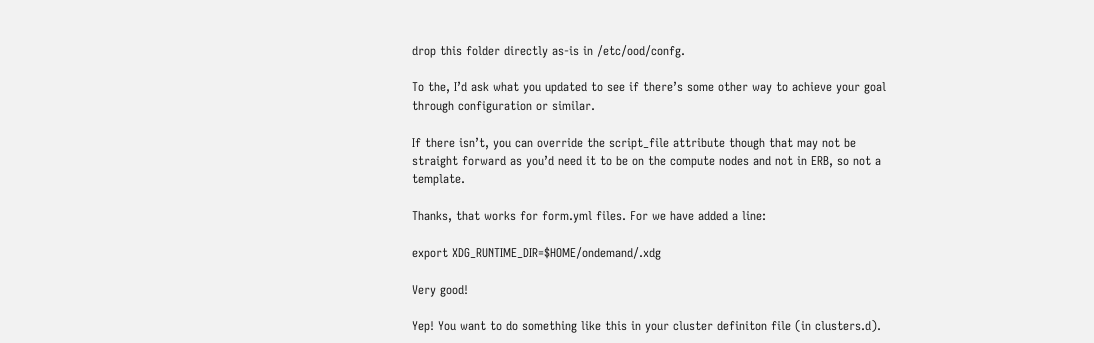drop this folder directly as-is in /etc/ood/confg.

To the, I’d ask what you updated to see if there’s some other way to achieve your goal through configuration or similar.

If there isn’t, you can override the script_file attribute though that may not be straight forward as you’d need it to be on the compute nodes and not in ERB, so not a template.

Thanks, that works for form.yml files. For we have added a line:

export XDG_RUNTIME_DIR=$HOME/ondemand/.xdg

Very good!

Yep! You want to do something like this in your cluster definiton file (in clusters.d).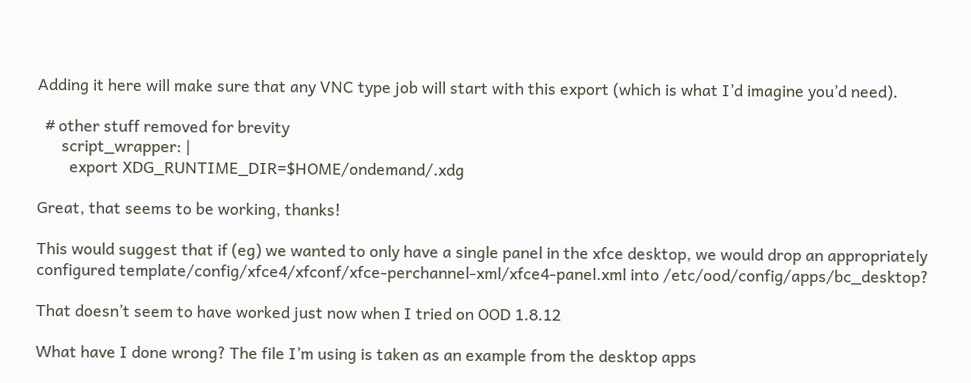Adding it here will make sure that any VNC type job will start with this export (which is what I’d imagine you’d need).

  # other stuff removed for brevity
      script_wrapper: |
        export XDG_RUNTIME_DIR=$HOME/ondemand/.xdg

Great, that seems to be working, thanks!

This would suggest that if (eg) we wanted to only have a single panel in the xfce desktop, we would drop an appropriately configured template/config/xfce4/xfconf/xfce-perchannel-xml/xfce4-panel.xml into /etc/ood/config/apps/bc_desktop?

That doesn’t seem to have worked just now when I tried on OOD 1.8.12

What have I done wrong? The file I’m using is taken as an example from the desktop apps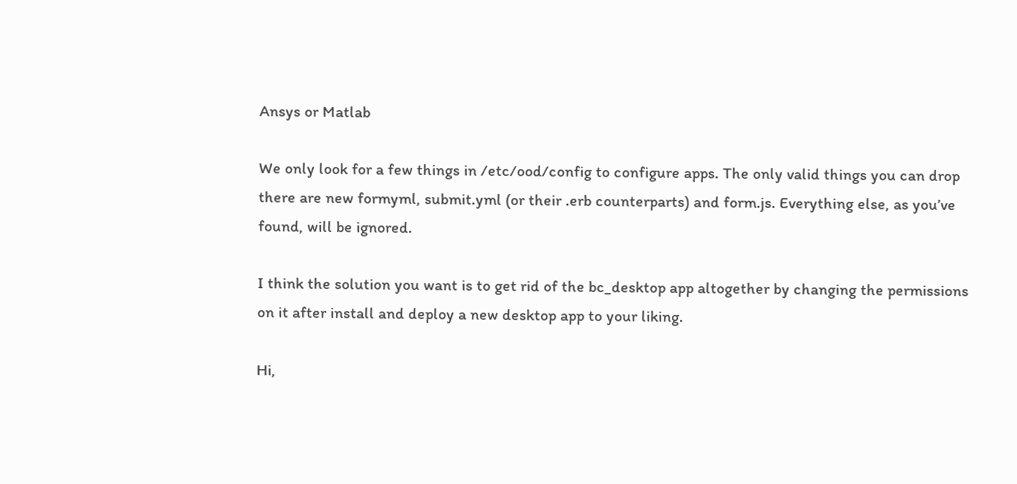Ansys or Matlab

We only look for a few things in /etc/ood/config to configure apps. The only valid things you can drop there are new formyml, submit.yml (or their .erb counterparts) and form.js. Everything else, as you’ve found, will be ignored.

I think the solution you want is to get rid of the bc_desktop app altogether by changing the permissions on it after install and deploy a new desktop app to your liking.

Hi,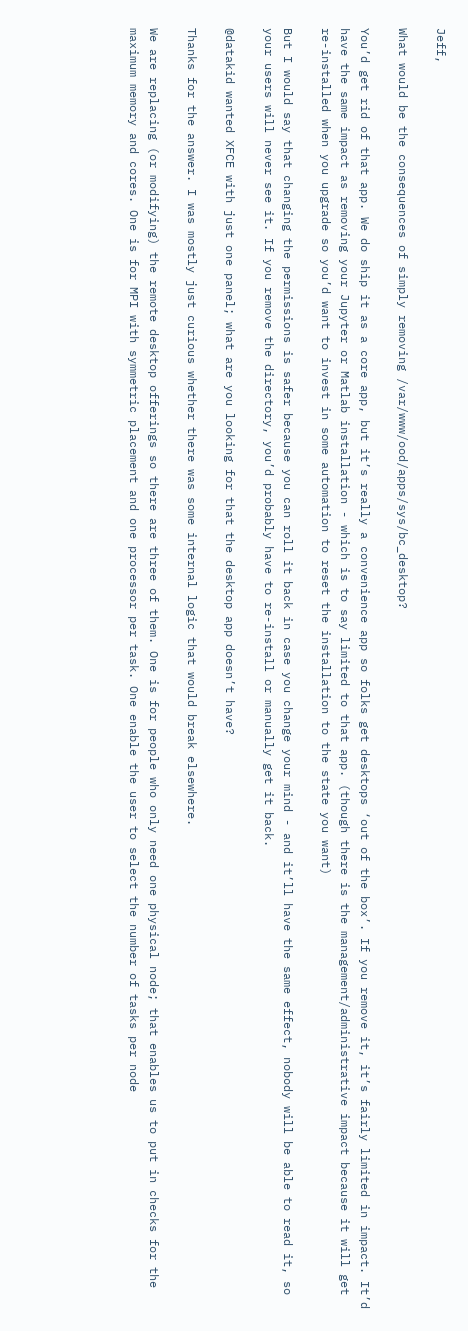Jeff,

What would be the consequences of simply removing /var/www/ood/apps/sys/bc_desktop?

You’d get rid of that app. We do ship it as a core app, but it’s really a convenience app so folks get desktops ‘out of the box’. If you remove it, it’s fairly limited in impact. It’d have the same impact as removing your Jupyter or Matlab installation - which is to say limited to that app. (though there is the management/administrative impact because it will get re-installed when you upgrade so you’d want to invest in some automation to reset the installation to the state you want)

But I would say that changing the permissions is safer because you can roll it back in case you change your mind - and it’ll have the same effect, nobody will be able to read it, so your users will never see it. If you remove the directory, you’d probably have to re-install or manually get it back.

@datakid wanted XFCE with just one panel; what are you looking for that the desktop app doesn’t have?

Thanks for the answer. I was mostly just curious whether there was some internal logic that would break elsewhere.

We are replacing (or modifying) the remote desktop offerings so there are three of them. One is for people who only need one physical node; that enables us to put in checks for the maximum memory and cores. One is for MPI with symmetric placement and one processor per task. One enable the user to select the number of tasks per node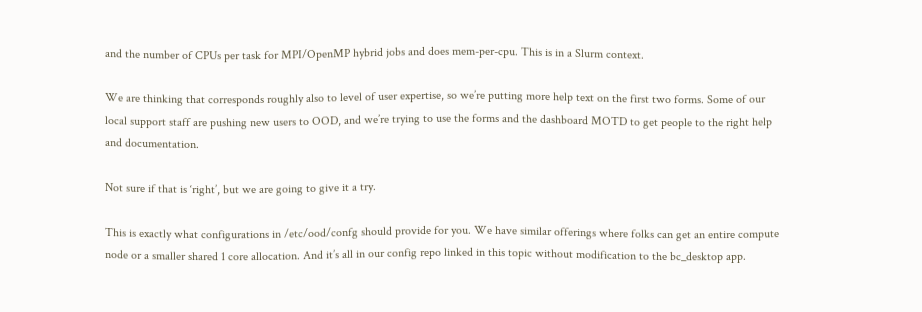and the number of CPUs per task for MPI/OpenMP hybrid jobs and does mem-per-cpu. This is in a Slurm context.

We are thinking that corresponds roughly also to level of user expertise, so we’re putting more help text on the first two forms. Some of our local support staff are pushing new users to OOD, and we’re trying to use the forms and the dashboard MOTD to get people to the right help and documentation.

Not sure if that is ‘right’, but we are going to give it a try.

This is exactly what configurations in /etc/ood/confg should provide for you. We have similar offerings where folks can get an entire compute node or a smaller shared 1 core allocation. And it’s all in our config repo linked in this topic without modification to the bc_desktop app.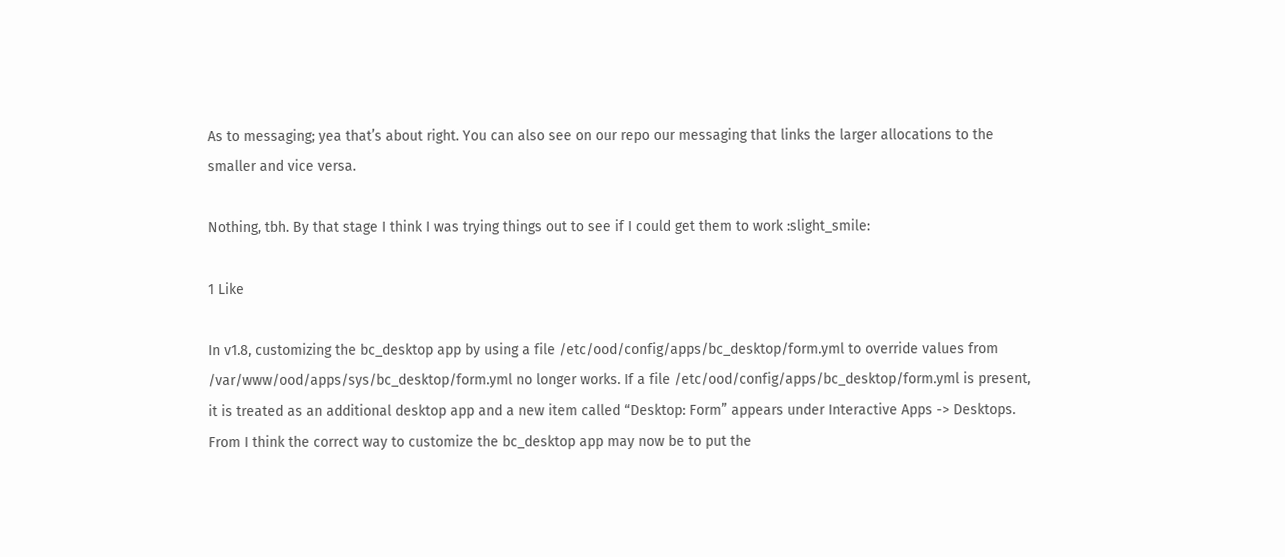As to messaging; yea that’s about right. You can also see on our repo our messaging that links the larger allocations to the smaller and vice versa.

Nothing, tbh. By that stage I think I was trying things out to see if I could get them to work :slight_smile:

1 Like

In v1.8, customizing the bc_desktop app by using a file /etc/ood/config/apps/bc_desktop/form.yml to override values from /var/www/ood/apps/sys/bc_desktop/form.yml no longer works. If a file /etc/ood/config/apps/bc_desktop/form.yml is present, it is treated as an additional desktop app and a new item called “Desktop: Form” appears under Interactive Apps -> Desktops. From I think the correct way to customize the bc_desktop app may now be to put the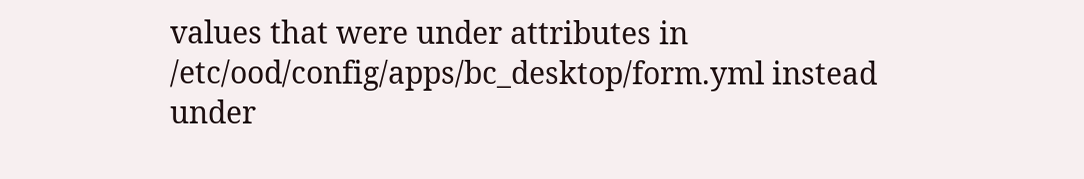values that were under attributes in /etc/ood/config/apps/bc_desktop/form.yml instead under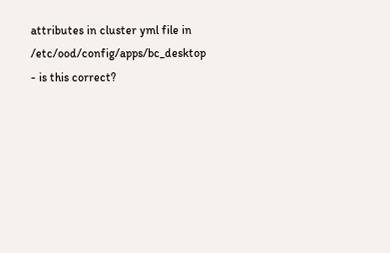attributes in cluster yml file in /etc/ood/config/apps/bc_desktop - is this correct?